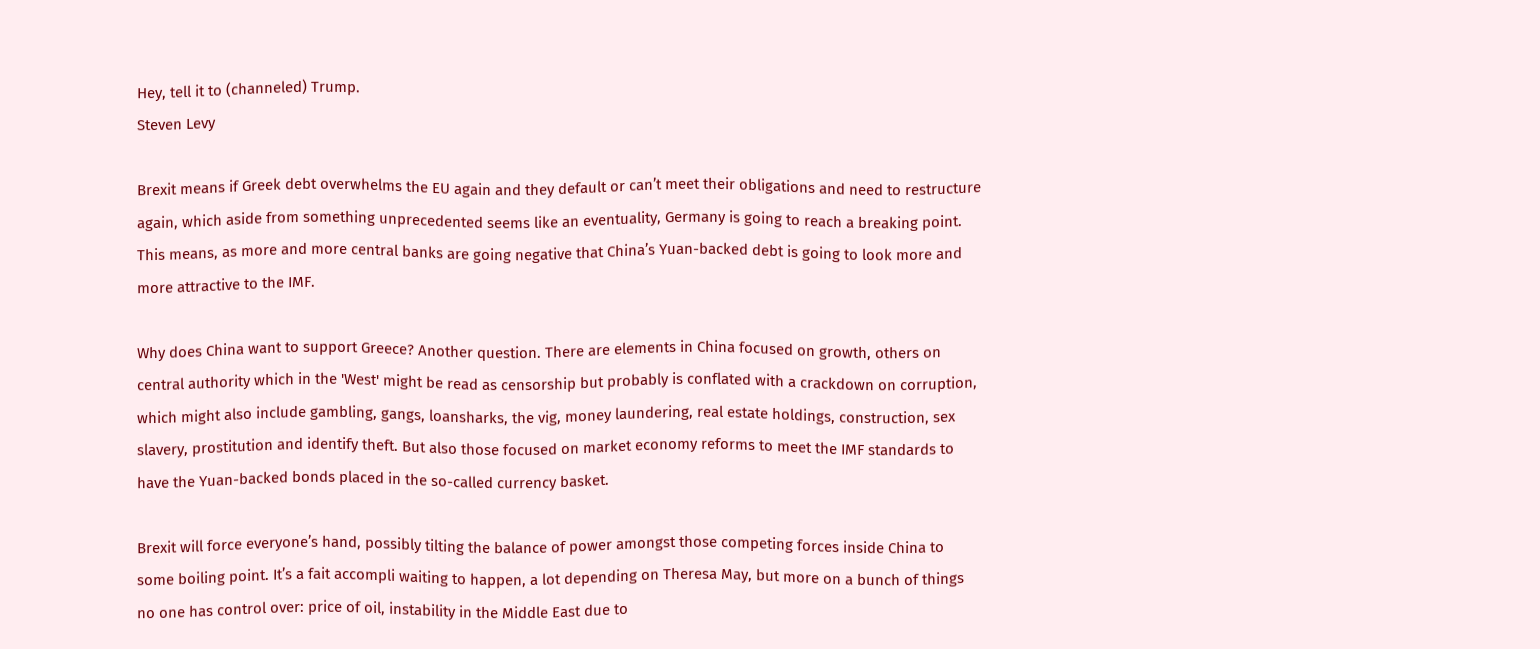Hey, tell it to (channeled) Trump.
Steven Levy

Brexit means if Greek debt overwhelms the EU again and they default or can’t meet their obligations and need to restructure again, which aside from something unprecedented seems like an eventuality, Germany is going to reach a breaking point. This means, as more and more central banks are going negative that China’s Yuan-backed debt is going to look more and more attractive to the IMF.

Why does China want to support Greece? Another question. There are elements in China focused on growth, others on central authority which in the 'West' might be read as censorship but probably is conflated with a crackdown on corruption, which might also include gambling, gangs, loansharks, the vig, money laundering, real estate holdings, construction, sex slavery, prostitution and identify theft. But also those focused on market economy reforms to meet the IMF standards to have the Yuan-backed bonds placed in the so-called currency basket.

Brexit will force everyone’s hand, possibly tilting the balance of power amongst those competing forces inside China to some boiling point. It’s a fait accompli waiting to happen, a lot depending on Theresa May, but more on a bunch of things no one has control over: price of oil, instability in the Middle East due to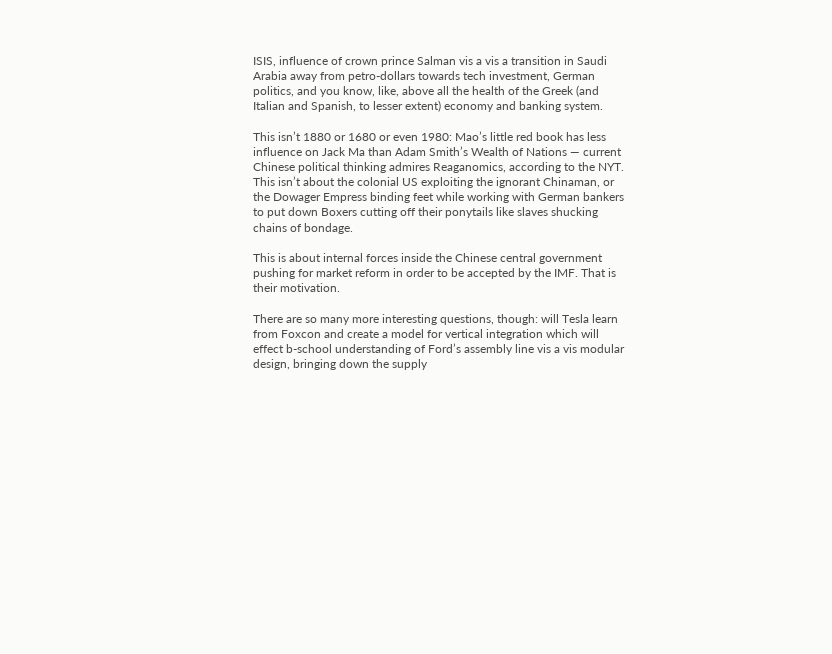ISIS, influence of crown prince Salman vis a vis a transition in Saudi Arabia away from petro-dollars towards tech investment, German politics, and you know, like, above all the health of the Greek (and Italian and Spanish, to lesser extent) economy and banking system.

This isn’t 1880 or 1680 or even 1980: Mao’s little red book has less influence on Jack Ma than Adam Smith’s Wealth of Nations — current Chinese political thinking admires Reaganomics, according to the NYT. This isn’t about the colonial US exploiting the ignorant Chinaman, or the Dowager Empress binding feet while working with German bankers to put down Boxers cutting off their ponytails like slaves shucking chains of bondage.

This is about internal forces inside the Chinese central government pushing for market reform in order to be accepted by the IMF. That is their motivation.

There are so many more interesting questions, though: will Tesla learn from Foxcon and create a model for vertical integration which will effect b-school understanding of Ford’s assembly line vis a vis modular design, bringing down the supply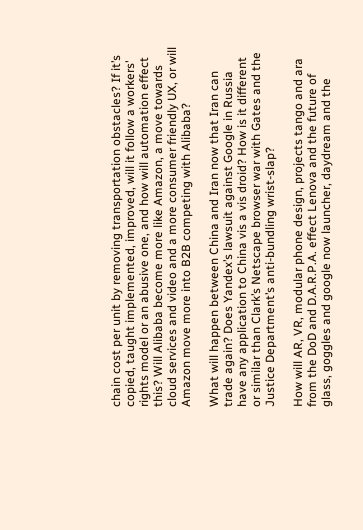chain cost per unit by removing transportation obstacles? If it’s copied, taught implemented, improved, will it follow a workers' rights model or an abusive one, and how will automation effect this? Will Alibaba become more like Amazon, a move towards cloud services and video and a more consumer friendly UX, or will Amazon move more into B2B competing with Alibaba?

What will happen between China and Iran now that Iran can trade again? Does Yandex’s lawsuit against Google in Russia have any application to China vis a vis droid? How is it different or similar than Clark’s Netscape browser war with Gates and the Justice Department’s anti-bundling wrist-slap?

How will AR, VR, modular phone design, projects tango and ara from the DoD and D.A.R.P.A. effect Lenova and the future of glass, goggles and google now launcher, daydream and the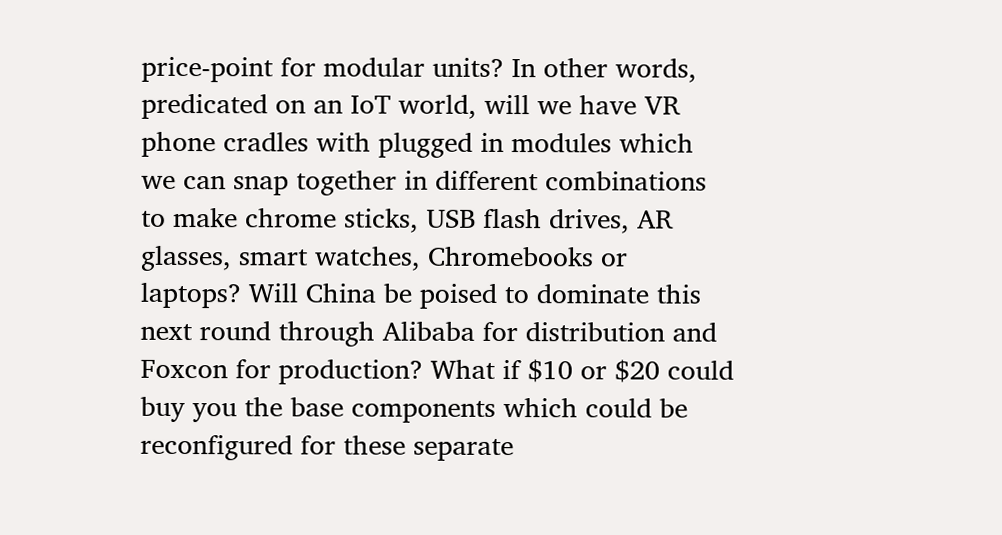price-point for modular units? In other words, predicated on an IoT world, will we have VR phone cradles with plugged in modules which we can snap together in different combinations to make chrome sticks, USB flash drives, AR glasses, smart watches, Chromebooks or laptops? Will China be poised to dominate this next round through Alibaba for distribution and Foxcon for production? What if $10 or $20 could buy you the base components which could be reconfigured for these separate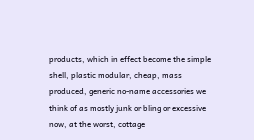products, which in effect become the simple shell, plastic modular, cheap, mass produced, generic no-name accessories we think of as mostly junk or bling or excessive now, at the worst, cottage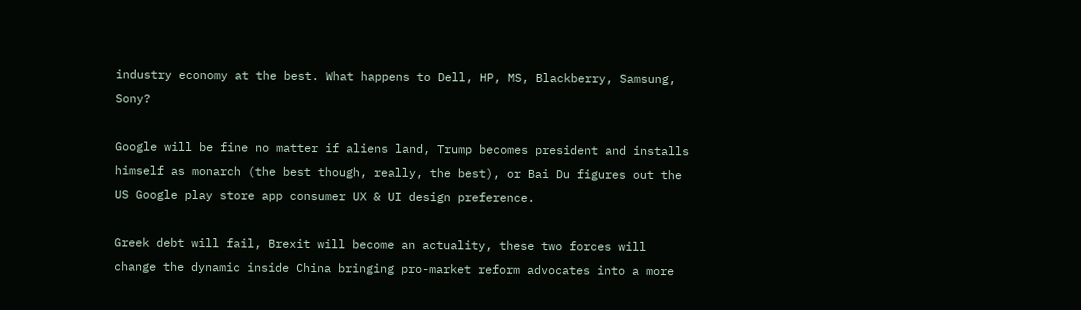industry economy at the best. What happens to Dell, HP, MS, Blackberry, Samsung, Sony?

Google will be fine no matter if aliens land, Trump becomes president and installs himself as monarch (the best though, really, the best), or Bai Du figures out the US Google play store app consumer UX & UI design preference.

Greek debt will fail, Brexit will become an actuality, these two forces will change the dynamic inside China bringing pro-market reform advocates into a more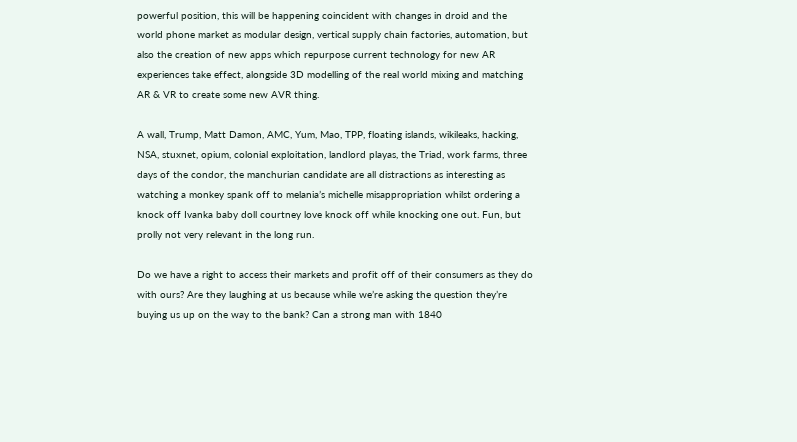powerful position, this will be happening coincident with changes in droid and the world phone market as modular design, vertical supply chain factories, automation, but also the creation of new apps which repurpose current technology for new AR experiences take effect, alongside 3D modelling of the real world mixing and matching AR & VR to create some new AVR thing.

A wall, Trump, Matt Damon, AMC, Yum, Mao, TPP, floating islands, wikileaks, hacking, NSA, stuxnet, opium, colonial exploitation, landlord playas, the Triad, work farms, three days of the condor, the manchurian candidate are all distractions as interesting as watching a monkey spank off to melania’s michelle misappropriation whilst ordering a knock off Ivanka baby doll courtney love knock off while knocking one out. Fun, but prolly not very relevant in the long run.

Do we have a right to access their markets and profit off of their consumers as they do with ours? Are they laughing at us because while we’re asking the question they’re buying us up on the way to the bank? Can a strong man with 1840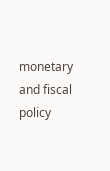monetary and fiscal policy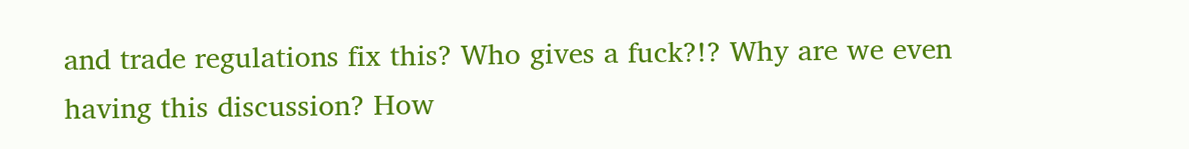and trade regulations fix this? Who gives a fuck?!? Why are we even having this discussion? How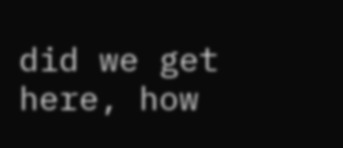did we get here, how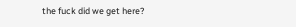the fuck did we get here?